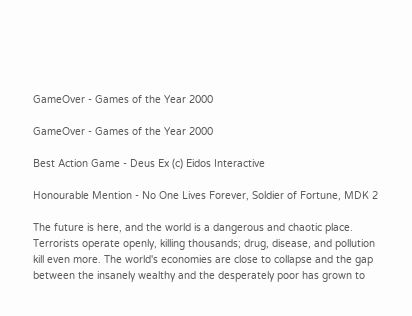GameOver - Games of the Year 2000

GameOver - Games of the Year 2000

Best Action Game - Deus Ex (c) Eidos Interactive

Honourable Mention - No One Lives Forever, Soldier of Fortune, MDK 2

The future is here, and the world is a dangerous and chaotic place. Terrorists operate openly, killing thousands; drug, disease, and pollution kill even more. The world's economies are close to collapse and the gap between the insanely wealthy and the desperately poor has grown to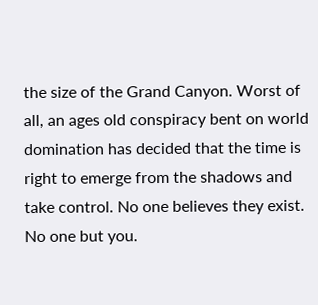the size of the Grand Canyon. Worst of all, an ages old conspiracy bent on world domination has decided that the time is right to emerge from the shadows and take control. No one believes they exist. No one but you.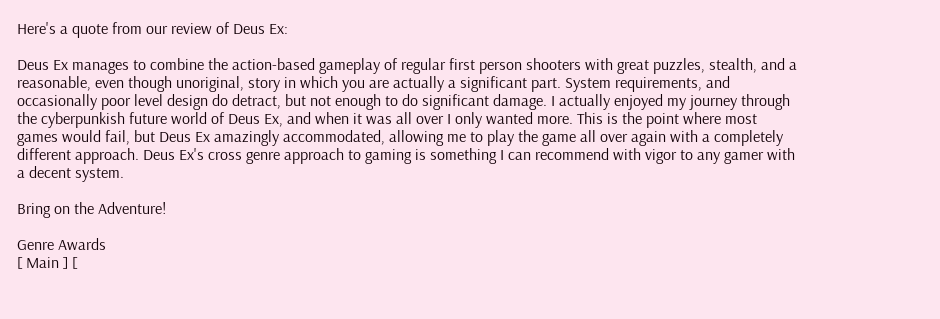Here's a quote from our review of Deus Ex:

Deus Ex manages to combine the action-based gameplay of regular first person shooters with great puzzles, stealth, and a reasonable, even though unoriginal, story in which you are actually a significant part. System requirements, and occasionally poor level design do detract, but not enough to do significant damage. I actually enjoyed my journey through the cyberpunkish future world of Deus Ex, and when it was all over I only wanted more. This is the point where most games would fail, but Deus Ex amazingly accommodated, allowing me to play the game all over again with a completely different approach. Deus Ex's cross genre approach to gaming is something I can recommend with vigor to any gamer with a decent system.

Bring on the Adventure!

Genre Awards
[ Main ] [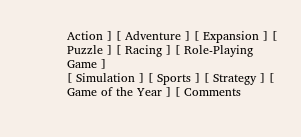Action ] [ Adventure ] [ Expansion ] [ Puzzle ] [ Racing ] [ Role-Playing Game ]
[ Simulation ] [ Sports ] [ Strategy ] [ Game of the Year ] [ Comments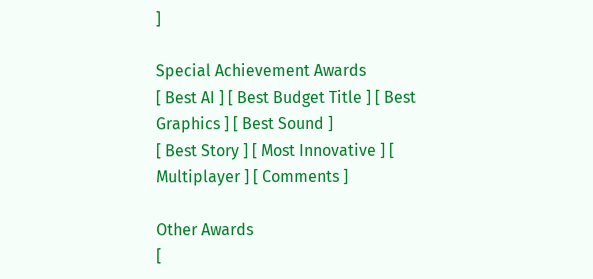]

Special Achievement Awards
[ Best AI ] [ Best Budget Title ] [ Best Graphics ] [ Best Sound ]
[ Best Story ] [ Most Innovative ] [ Multiplayer ] [ Comments ]

Other Awards
[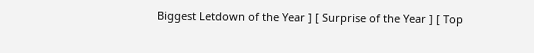Biggest Letdown of the Year ] [ Surprise of the Year ] [ Top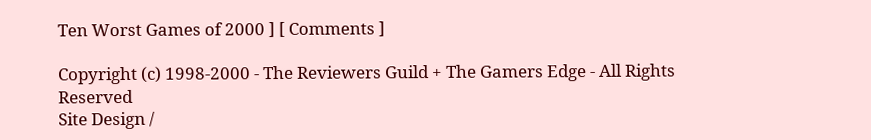Ten Worst Games of 2000 ] [ Comments ]

Copyright (c) 1998-2000 - The Reviewers Guild + The Gamers Edge - All Rights Reserved
Site Design /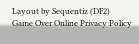Layout by Sequentiz (DF2)
Game Over Online Privacy Policy